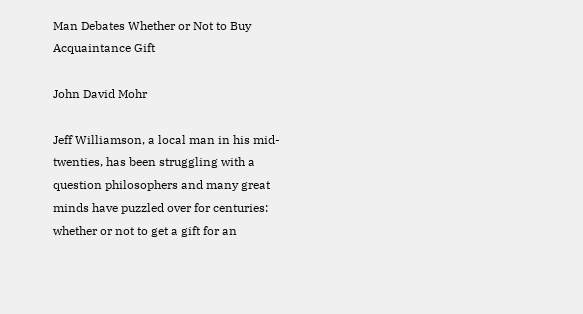Man Debates Whether or Not to Buy Acquaintance Gift

John David Mohr

Jeff Williamson, a local man in his mid-twenties, has been struggling with a question philosophers and many great minds have puzzled over for centuries: whether or not to get a gift for an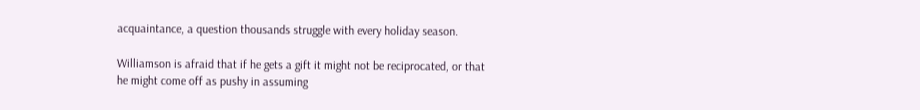acquaintance, a question thousands struggle with every holiday season.

Williamson is afraid that if he gets a gift it might not be reciprocated, or that he might come off as pushy in assuming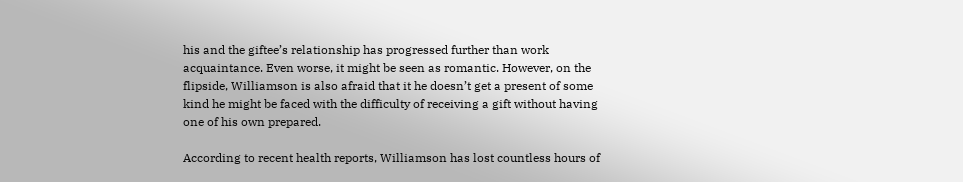his and the giftee’s relationship has progressed further than work acquaintance. Even worse, it might be seen as romantic. However, on the flipside, Williamson is also afraid that it he doesn’t get a present of some kind he might be faced with the difficulty of receiving a gift without having one of his own prepared.

According to recent health reports, Williamson has lost countless hours of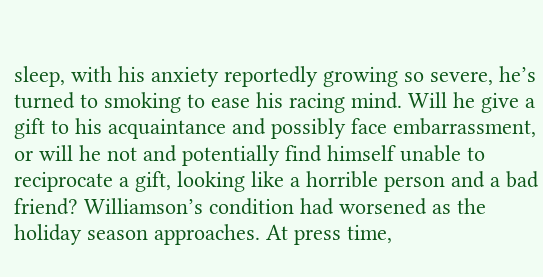sleep, with his anxiety reportedly growing so severe, he’s turned to smoking to ease his racing mind. Will he give a gift to his acquaintance and possibly face embarrassment, or will he not and potentially find himself unable to reciprocate a gift, looking like a horrible person and a bad friend? Williamson’s condition had worsened as the holiday season approaches. At press time,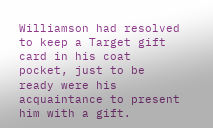Williamson had resolved to keep a Target gift card in his coat pocket, just to be ready were his acquaintance to present him with a gift.